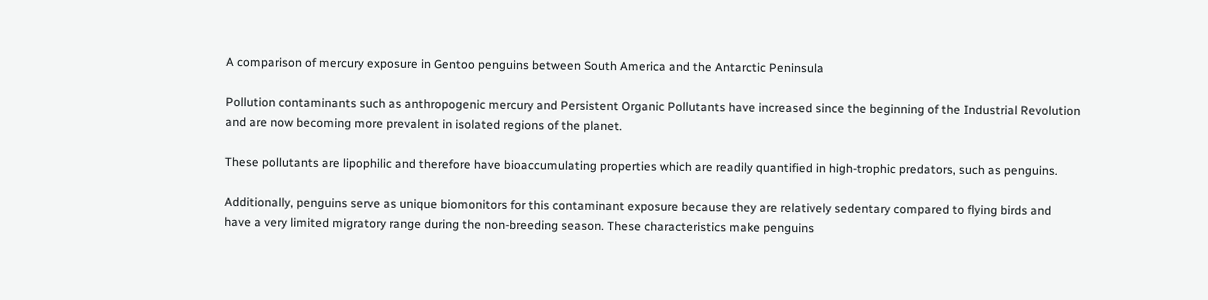A comparison of mercury exposure in Gentoo penguins between South America and the Antarctic Peninsula

Pollution contaminants such as anthropogenic mercury and Persistent Organic Pollutants have increased since the beginning of the Industrial Revolution and are now becoming more prevalent in isolated regions of the planet.

These pollutants are lipophilic and therefore have bioaccumulating properties which are readily quantified in high-trophic predators, such as penguins.

Additionally, penguins serve as unique biomonitors for this contaminant exposure because they are relatively sedentary compared to flying birds and have a very limited migratory range during the non-breeding season. These characteristics make penguins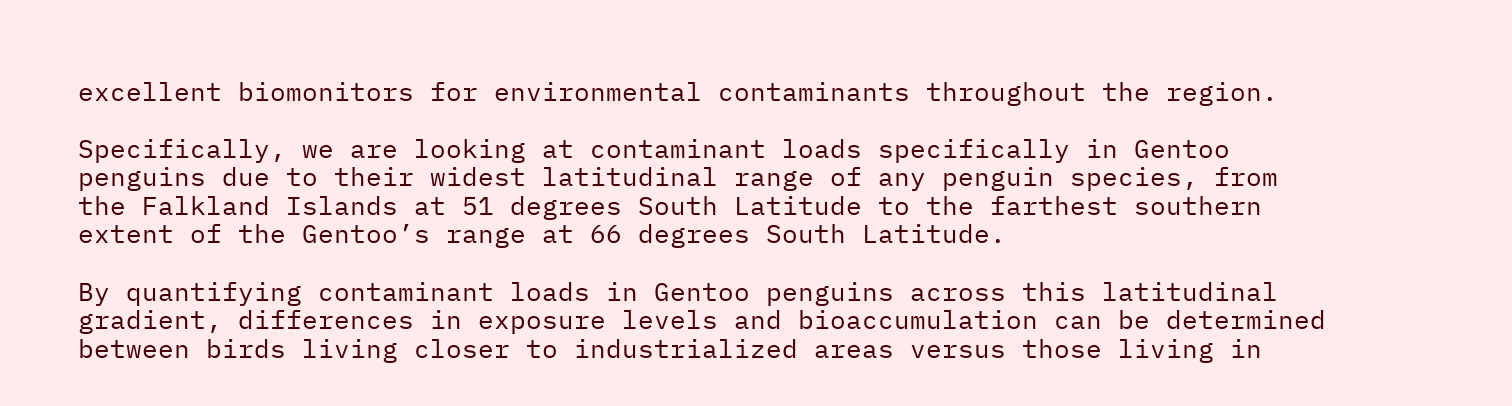excellent biomonitors for environmental contaminants throughout the region.

Specifically, we are looking at contaminant loads specifically in Gentoo penguins due to their widest latitudinal range of any penguin species, from the Falkland Islands at 51 degrees South Latitude to the farthest southern extent of the Gentoo’s range at 66 degrees South Latitude.

By quantifying contaminant loads in Gentoo penguins across this latitudinal gradient, differences in exposure levels and bioaccumulation can be determined between birds living closer to industrialized areas versus those living in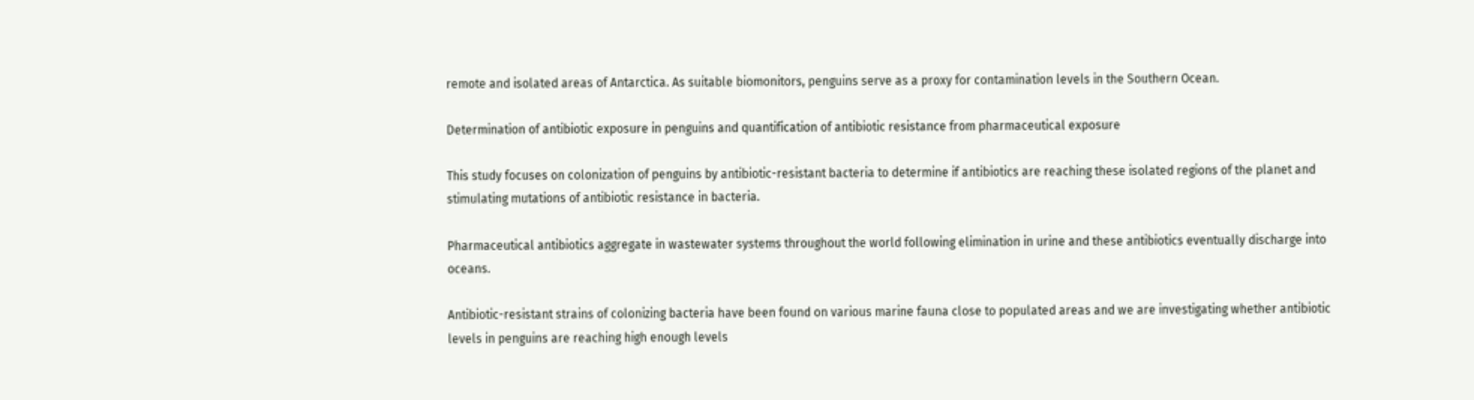remote and isolated areas of Antarctica. As suitable biomonitors, penguins serve as a proxy for contamination levels in the Southern Ocean.

Determination of antibiotic exposure in penguins and quantification of antibiotic resistance from pharmaceutical exposure

This study focuses on colonization of penguins by antibiotic-resistant bacteria to determine if antibiotics are reaching these isolated regions of the planet and stimulating mutations of antibiotic resistance in bacteria.

Pharmaceutical antibiotics aggregate in wastewater systems throughout the world following elimination in urine and these antibiotics eventually discharge into oceans.

Antibiotic-resistant strains of colonizing bacteria have been found on various marine fauna close to populated areas and we are investigating whether antibiotic levels in penguins are reaching high enough levels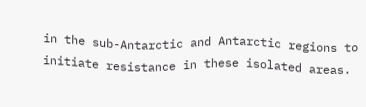in the sub-Antarctic and Antarctic regions to initiate resistance in these isolated areas.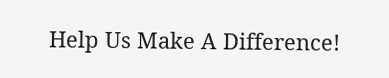Help Us Make A Difference!